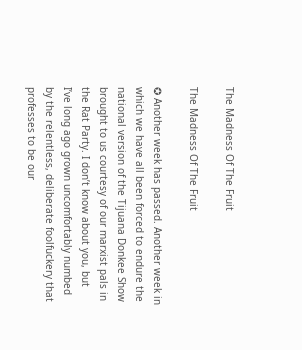The Madness Of The Fruit

The Madness Of The Fruit

✪ Another week has passed. Another week in which we have all been forced to endure the national version of the Tijuana Donkee Show brought to us courtesy of our marxist pals in the Rat Party. I don’t know about you, but I’ve long ago grown uncomfortably numbed by the relentless, deliberate foolfuckery that professes to be our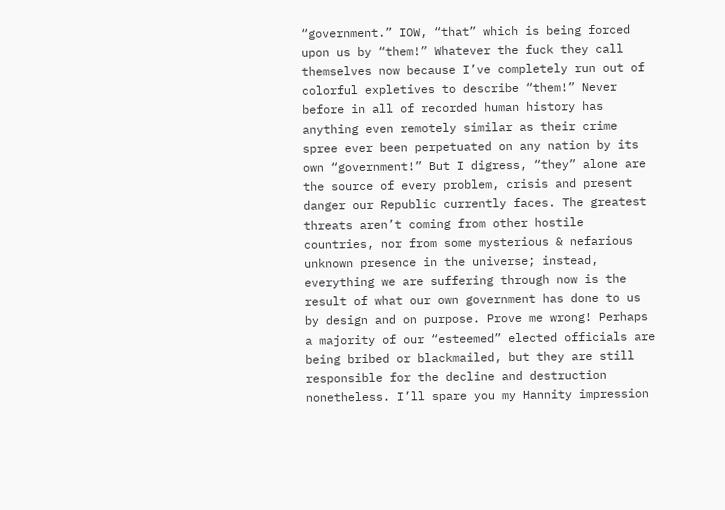“government.” IOW, “that” which is being forced upon us by “them!” Whatever the fuck they call themselves now because I’ve completely run out of colorful expletives to describe “them!” Never before in all of recorded human history has anything even remotely similar as their crime spree ever been perpetuated on any nation by its own “government!” But I digress, “they” alone are the source of every problem, crisis and present danger our Republic currently faces. The greatest threats aren’t coming from other hostile countries, nor from some mysterious & nefarious unknown presence in the universe; instead, everything we are suffering through now is the result of what our own government has done to us by design and on purpose. Prove me wrong! Perhaps a majority of our “esteemed” elected officials are being bribed or blackmailed, but they are still responsible for the decline and destruction nonetheless. I’ll spare you my Hannity impression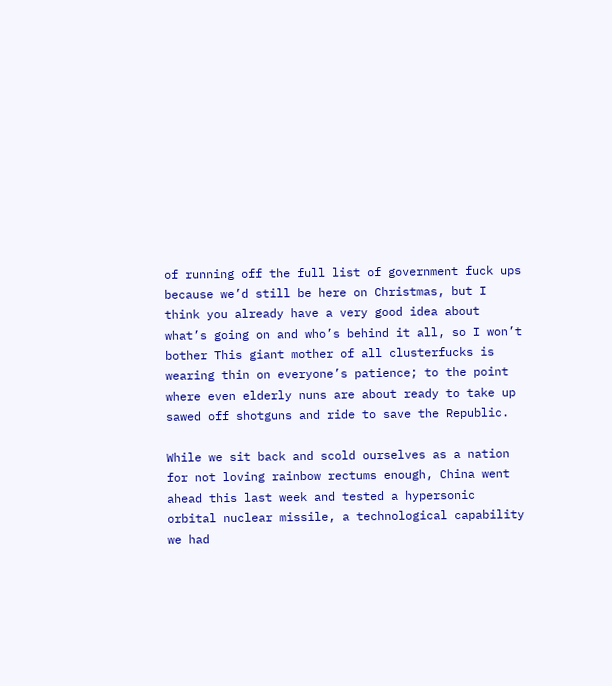of running off the full list of government fuck ups because we’d still be here on Christmas, but I think you already have a very good idea about what’s going on and who’s behind it all, so I won’t bother This giant mother of all clusterfucks is wearing thin on everyone’s patience; to the point where even elderly nuns are about ready to take up sawed off shotguns and ride to save the Republic.

While we sit back and scold ourselves as a nation for not loving rainbow rectums enough, China went ahead this last week and tested a hypersonic orbital nuclear missile, a technological capability we had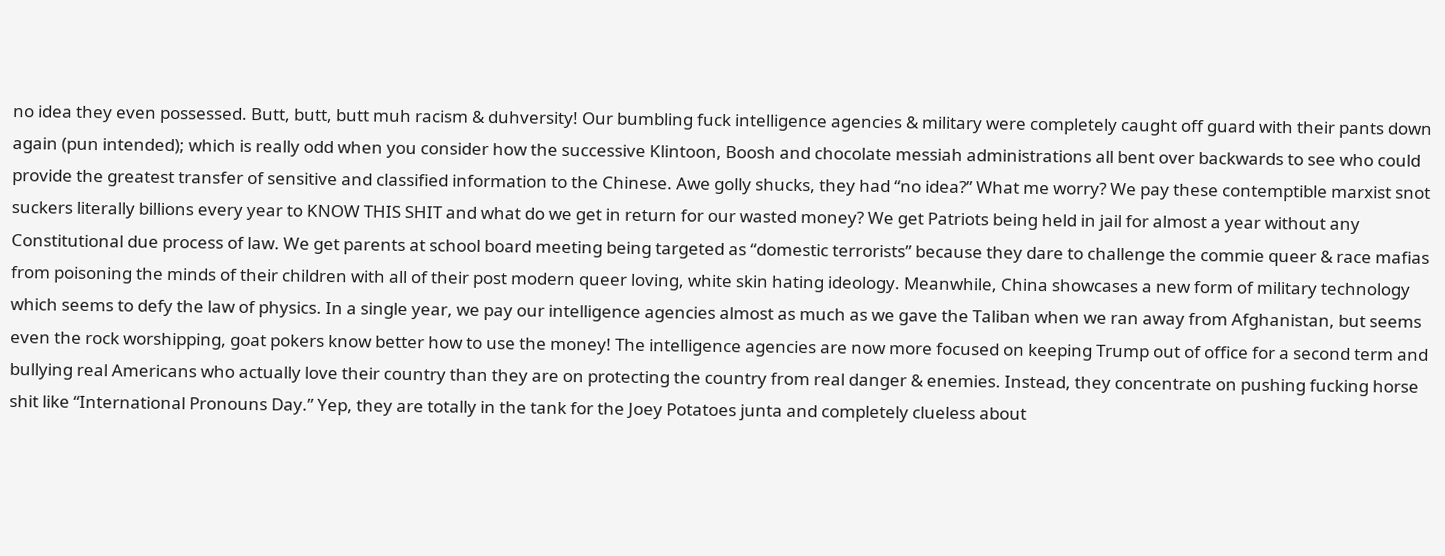no idea they even possessed. Butt, butt, butt muh racism & duhversity! Our bumbling fuck intelligence agencies & military were completely caught off guard with their pants down again (pun intended); which is really odd when you consider how the successive Klintoon, Boosh and chocolate messiah administrations all bent over backwards to see who could provide the greatest transfer of sensitive and classified information to the Chinese. Awe golly shucks, they had “no idea?” What me worry? We pay these contemptible marxist snot suckers literally billions every year to KNOW THIS SHIT and what do we get in return for our wasted money? We get Patriots being held in jail for almost a year without any Constitutional due process of law. We get parents at school board meeting being targeted as “domestic terrorists” because they dare to challenge the commie queer & race mafias from poisoning the minds of their children with all of their post modern queer loving, white skin hating ideology. Meanwhile, China showcases a new form of military technology which seems to defy the law of physics. In a single year, we pay our intelligence agencies almost as much as we gave the Taliban when we ran away from Afghanistan, but seems even the rock worshipping, goat pokers know better how to use the money! The intelligence agencies are now more focused on keeping Trump out of office for a second term and bullying real Americans who actually love their country than they are on protecting the country from real danger & enemies. Instead, they concentrate on pushing fucking horse shit like “International Pronouns Day.” Yep, they are totally in the tank for the Joey Potatoes junta and completely clueless about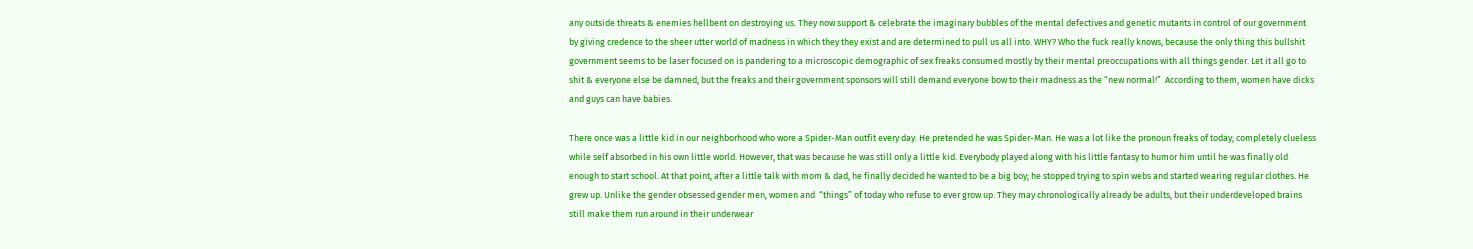any outside threats & enemies hellbent on destroying us. They now support & celebrate the imaginary bubbles of the mental defectives and genetic mutants in control of our government by giving credence to the sheer utter world of madness in which they they exist and are determined to pull us all into. WHY? Who the fuck really knows, because the only thing this bullshit government seems to be laser focused on is pandering to a microscopic demographic of sex freaks consumed mostly by their mental preoccupations with all things gender. Let it all go to shit & everyone else be damned, but the freaks and their government sponsors will still demand everyone bow to their madness as the “new normal!”  According to them, women have dicks and guys can have babies.

There once was a little kid in our neighborhood who wore a Spider-Man outfit every day. He pretended he was Spider-Man. He was a lot like the pronoun freaks of today; completely clueless while self absorbed in his own little world. However, that was because he was still only a little kid. Everybody played along with his little fantasy to humor him until he was finally old enough to start school. At that point, after a little talk with mom & dad, he finally decided he wanted to be a big boy; he stopped trying to spin webs and started wearing regular clothes. He grew up. Unlike the gender obsessed gender men, women and  “things” of today who refuse to ever grow up. They may chronologically already be adults, but their underdeveloped brains still make them run around in their underwear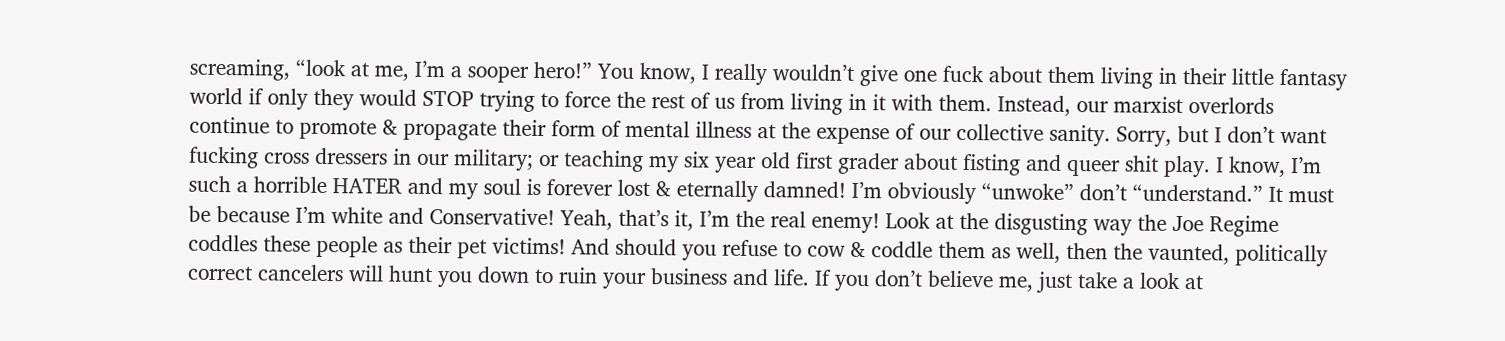screaming, “look at me, I’m a sooper hero!” You know, I really wouldn’t give one fuck about them living in their little fantasy world if only they would STOP trying to force the rest of us from living in it with them. Instead, our marxist overlords continue to promote & propagate their form of mental illness at the expense of our collective sanity. Sorry, but I don’t want fucking cross dressers in our military; or teaching my six year old first grader about fisting and queer shit play. I know, I’m such a horrible HATER and my soul is forever lost & eternally damned! I’m obviously “unwoke” don’t “understand.” It must be because I’m white and Conservative! Yeah, that’s it, I’m the real enemy! Look at the disgusting way the Joe Regime coddles these people as their pet victims! And should you refuse to cow & coddle them as well, then the vaunted, politically correct cancelers will hunt you down to ruin your business and life. If you don’t believe me, just take a look at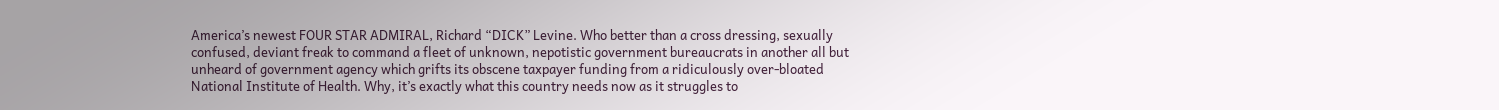America’s newest FOUR STAR ADMIRAL, Richard “DICK” Levine. Who better than a cross dressing, sexually confused, deviant freak to command a fleet of unknown, nepotistic government bureaucrats in another all but unheard of government agency which grifts its obscene taxpayer funding from a ridiculously over-bloated National Institute of Health. Why, it’s exactly what this country needs now as it struggles to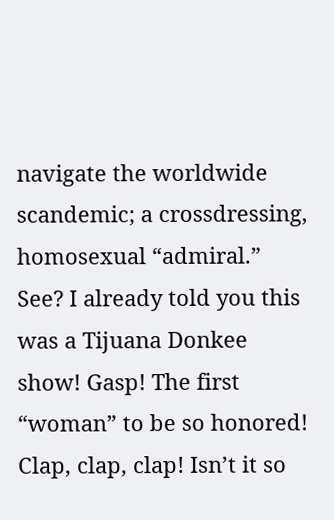navigate the worldwide scandemic; a crossdressing, homosexual “admiral.” See? I already told you this was a Tijuana Donkee show! Gasp! The first “woman” to be so honored! Clap, clap, clap! Isn’t it so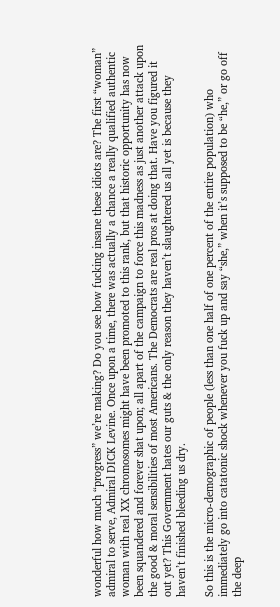wonderful how much “progress” we’re making? Do you see how fucking insane these idiots are? The first “woman” admiral to serve, Admiral DICK Levine. Once upon a time, there was actually a chance a really qualified authentic woman with real XX chromosomes might have been promoted to this rank, but that historic opportunity has now been squandered and forever shat upon; all apart of the campaign to force this madness as just another attack upon the good & moral sensibilities of most Americans. The Democrats are real pros at doing that. Have you figured it out yet? This Government hates our guts & the only reason they haven’t slaughtered us all yet is because they haven’t finished bleeding us dry.

So this is the micro-demographic of people (less than one half of one percent of the entire population) who immediately go into catatonic shock whenever you fuck up and say “she,” when it’s supposed to be “he,” or go off the deep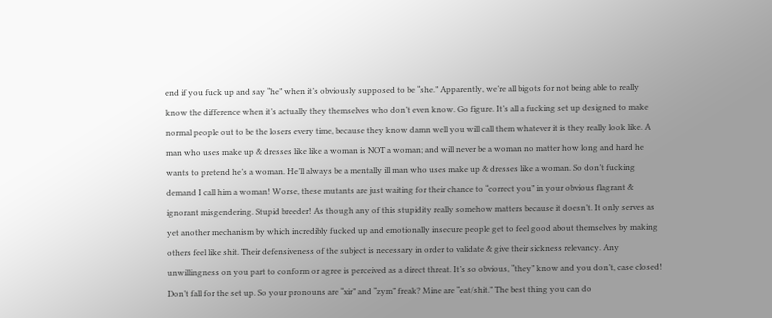end if you fuck up and say “he” when it’s obviously supposed to be “she.” Apparently, we’re all bigots for not being able to really know the difference when it’s actually they themselves who don’t even know. Go figure. It’s all a fucking set up designed to make normal people out to be the losers every time, because they know damn well you will call them whatever it is they really look like. A man who uses make up & dresses like like a woman is NOT a woman; and will never be a woman no matter how long and hard he wants to pretend he’s a woman. He’ll always be a mentally ill man who uses make up & dresses like a woman. So don’t fucking demand I call him a woman! Worse, these mutants are just waiting for their chance to “correct you” in your obvious flagrant & ignorant misgendering. Stupid breeder! As though any of this stupidity really somehow matters because it doesn’t. It only serves as yet another mechanism by which incredibly fucked up and emotionally insecure people get to feel good about themselves by making others feel like shit. Their defensiveness of the subject is necessary in order to validate & give their sickness relevancy. Any unwillingness on you part to conform or agree is perceived as a direct threat. It’s so obvious, “they” know and you don’t, case closed! Don’t fall for the set up. So your pronouns are “xir” and “zym” freak? Mine are “eat/shit.” The best thing you can do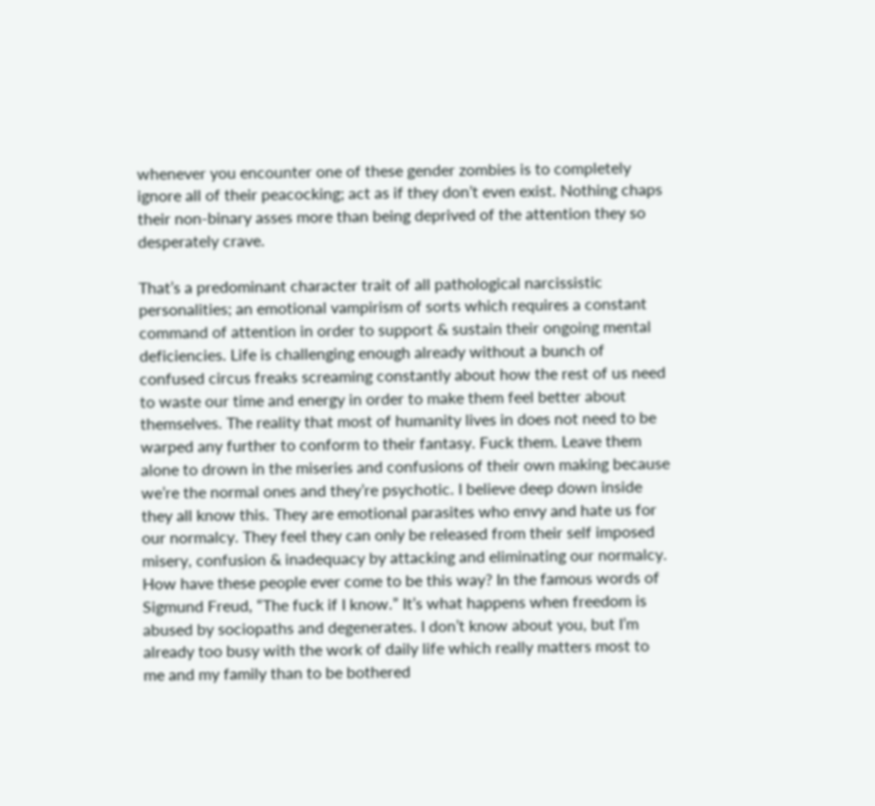whenever you encounter one of these gender zombies is to completely ignore all of their peacocking; act as if they don’t even exist. Nothing chaps their non-binary asses more than being deprived of the attention they so desperately crave.

That’s a predominant character trait of all pathological narcissistic personalities; an emotional vampirism of sorts which requires a constant command of attention in order to support & sustain their ongoing mental deficiencies. Life is challenging enough already without a bunch of confused circus freaks screaming constantly about how the rest of us need to waste our time and energy in order to make them feel better about themselves. The reality that most of humanity lives in does not need to be warped any further to conform to their fantasy. Fuck them. Leave them alone to drown in the miseries and confusions of their own making because we’re the normal ones and they’re psychotic. I believe deep down inside they all know this. They are emotional parasites who envy and hate us for our normalcy. They feel they can only be released from their self imposed misery, confusion & inadequacy by attacking and eliminating our normalcy. How have these people ever come to be this way? In the famous words of Sigmund Freud, “The fuck if I know.” It’s what happens when freedom is abused by sociopaths and degenerates. I don’t know about you, but I’m already too busy with the work of daily life which really matters most to me and my family than to be bothered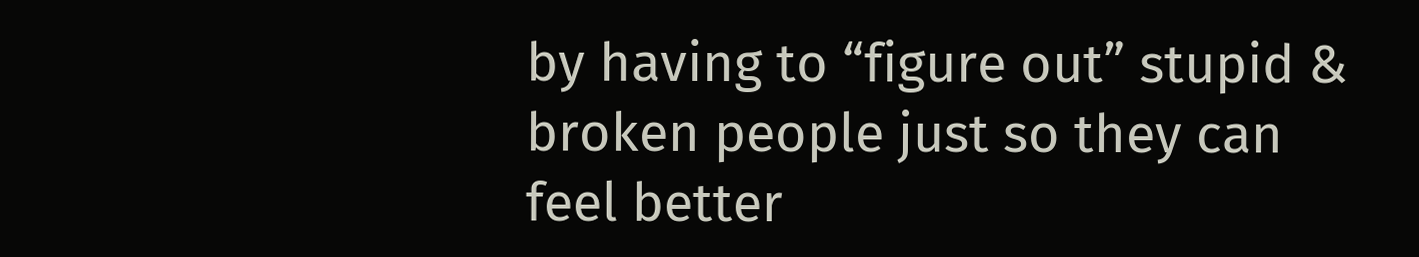by having to “figure out” stupid & broken people just so they can feel better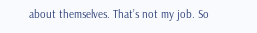about themselves. That’s not my job. So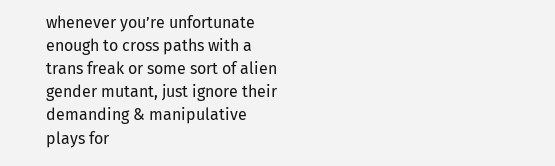whenever you’re unfortunate enough to cross paths with a trans freak or some sort of alien gender mutant, just ignore their demanding & manipulative plays for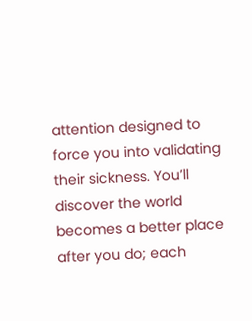attention designed to force you into validating their sickness. You’ll discover the world becomes a better place after you do; each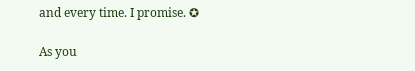and every time. I promise. ✪

As you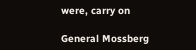were, carry on

General Mossberg